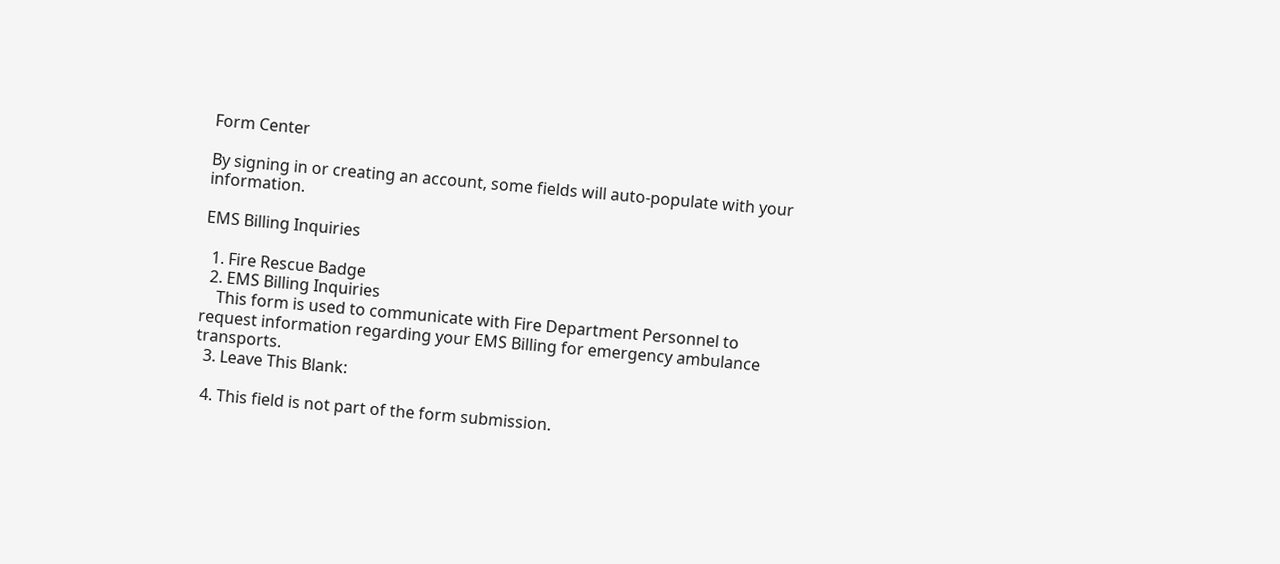Form Center

By signing in or creating an account, some fields will auto-populate with your information.

EMS Billing Inquiries

  1. Fire Rescue Badge
  2. EMS Billing Inquiries
    This form is used to communicate with Fire Department Personnel to request information regarding your EMS Billing for emergency ambulance transports.
  3. Leave This Blank:

  4. This field is not part of the form submission.